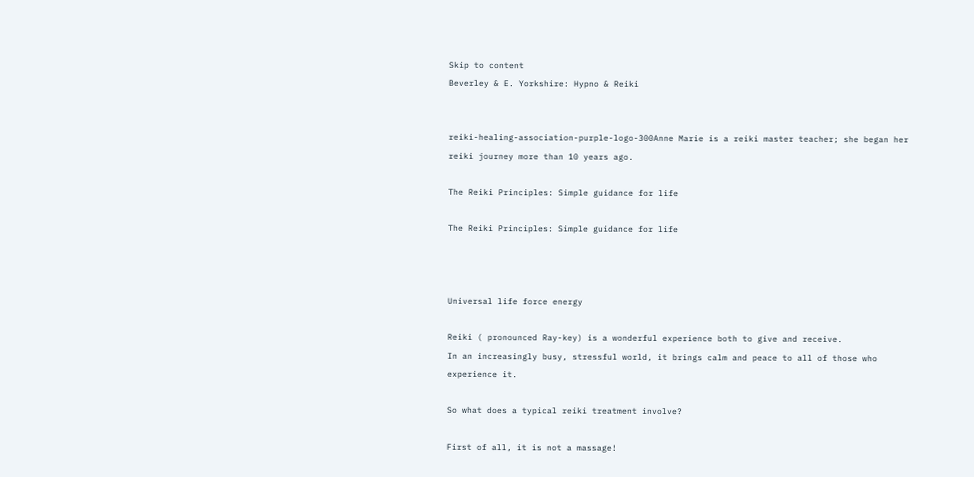Skip to content
Beverley & E. Yorkshire: Hypno & Reiki


reiki-healing-association-purple-logo-300Anne Marie is a reiki master teacher; she began her reiki journey more than 10 years ago.

The Reiki Principles: Simple guidance for life

The Reiki Principles: Simple guidance for life



Universal life force energy

Reiki ( pronounced Ray-key) is a wonderful experience both to give and receive.
In an increasingly busy, stressful world, it brings calm and peace to all of those who experience it.

So what does a typical reiki treatment involve?

First of all, it is not a massage!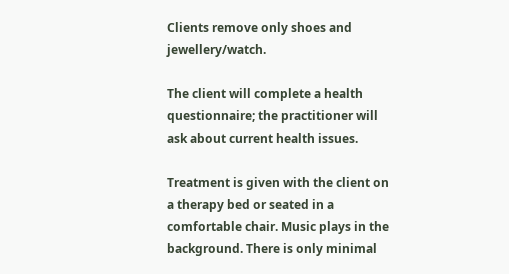Clients remove only shoes and jewellery/watch.

The client will complete a health questionnaire; the practitioner will ask about current health issues.

Treatment is given with the client on a therapy bed or seated in a comfortable chair. Music plays in the background. There is only minimal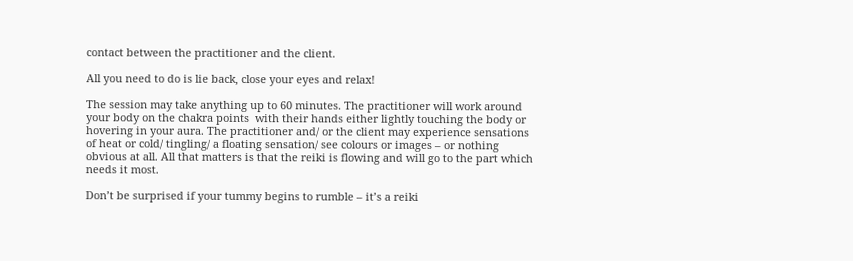contact between the practitioner and the client.

All you need to do is lie back, close your eyes and relax!

The session may take anything up to 60 minutes. The practitioner will work around your body on the chakra points  with their hands either lightly touching the body or hovering in your aura. The practitioner and/ or the client may experience sensations of heat or cold/ tingling/ a floating sensation/ see colours or images – or nothing obvious at all. All that matters is that the reiki is flowing and will go to the part which needs it most.

Don’t be surprised if your tummy begins to rumble – it’s a reiki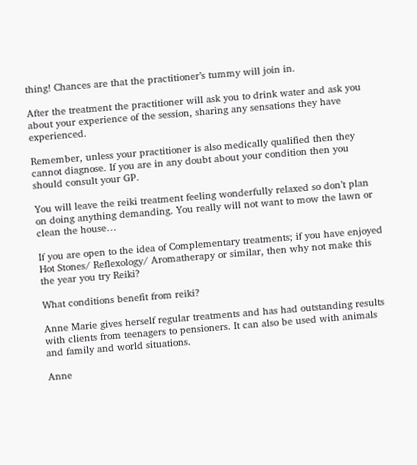thing! Chances are that the practitioner’s tummy will join in.

After the treatment the practitioner will ask you to drink water and ask you about your experience of the session, sharing any sensations they have experienced.

Remember, unless your practitioner is also medically qualified then they cannot diagnose. If you are in any doubt about your condition then you should consult your GP.

You will leave the reiki treatment feeling wonderfully relaxed so don’t plan on doing anything demanding. You really will not want to mow the lawn or clean the house…

If you are open to the idea of Complementary treatments; if you have enjoyed Hot Stones/ Reflexology/ Aromatherapy or similar, then why not make this  the year you try Reiki?

What conditions benefit from reiki?

Anne Marie gives herself regular treatments and has had outstanding results with clients from teenagers to pensioners. It can also be used with animals  and family and world situations.

Anne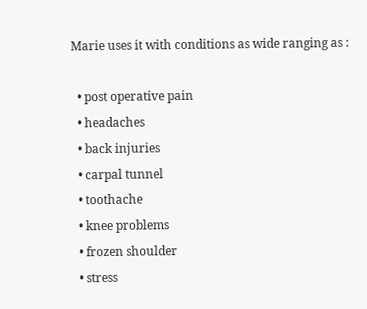Marie uses it with conditions as wide ranging as :

  • post operative pain
  • headaches
  • back injuries
  • carpal tunnel
  • toothache
  • knee problems
  • frozen shoulder
  • stress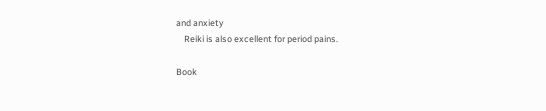and anxiety
    Reiki is also excellent for period pains.

Book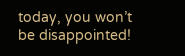today, you won’t be disappointed!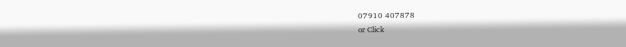07910 407878
or Click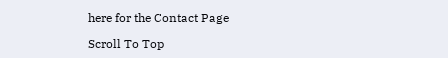here for the Contact Page

Scroll To Top